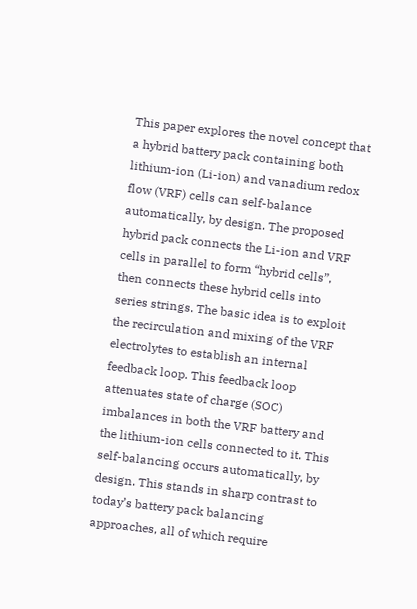This paper explores the novel concept that a hybrid battery pack containing both lithium-ion (Li-ion) and vanadium redox flow (VRF) cells can self-balance automatically, by design. The proposed hybrid pack connects the Li-ion and VRF cells in parallel to form “hybrid cells”, then connects these hybrid cells into series strings. The basic idea is to exploit the recirculation and mixing of the VRF electrolytes to establish an internal feedback loop. This feedback loop attenuates state of charge (SOC) imbalances in both the VRF battery and the lithium-ion cells connected to it. This self-balancing occurs automatically, by design. This stands in sharp contrast to today’s battery pack balancing approaches, all of which require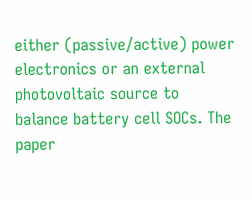either (passive/active) power electronics or an external photovoltaic source to balance battery cell SOCs. The paper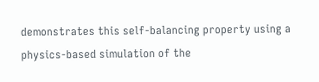demonstrates this self-balancing property using a physics-based simulation of the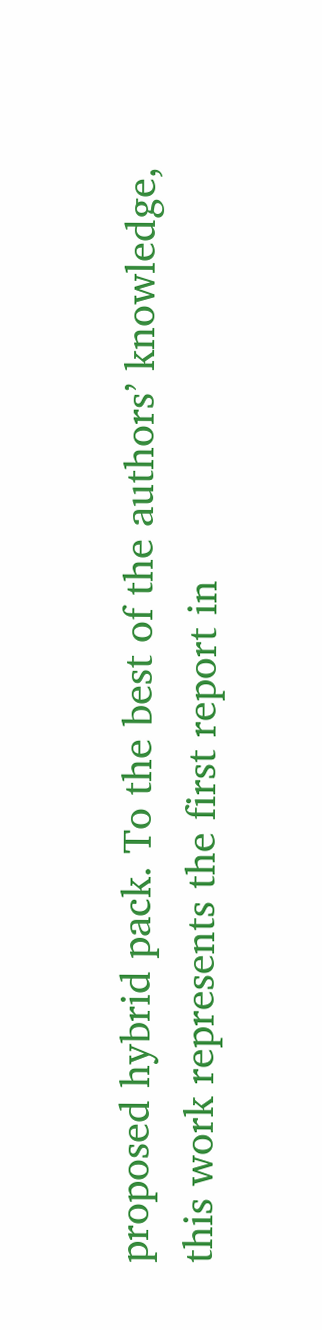proposed hybrid pack. To the best of the authors’ knowledge, this work represents the first report in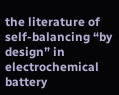the literature of self-balancing “by design” in electrochemical battery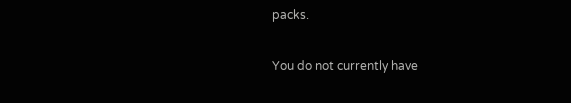packs.

You do not currently have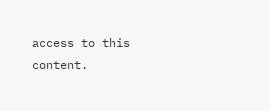access to this content.